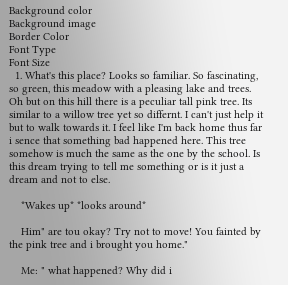Background color
Background image
Border Color
Font Type
Font Size
  1. What's this place? Looks so familiar. So fascinating, so green, this meadow with a pleasing lake and trees. Oh but on this hill there is a peculiar tall pink tree. Its similar to a willow tree yet so differnt. I can't just help it but to walk towards it. I feel like I'm back home thus far i sence that something bad happened here. This tree somehow is much the same as the one by the school. Is this dream trying to tell me something or is it just a dream and not to else.

    *Wakes up* *looks around*

    Him" are tou okay? Try not to move! You fainted by the pink tree and i brought you home."

    Me: " what happened? Why did i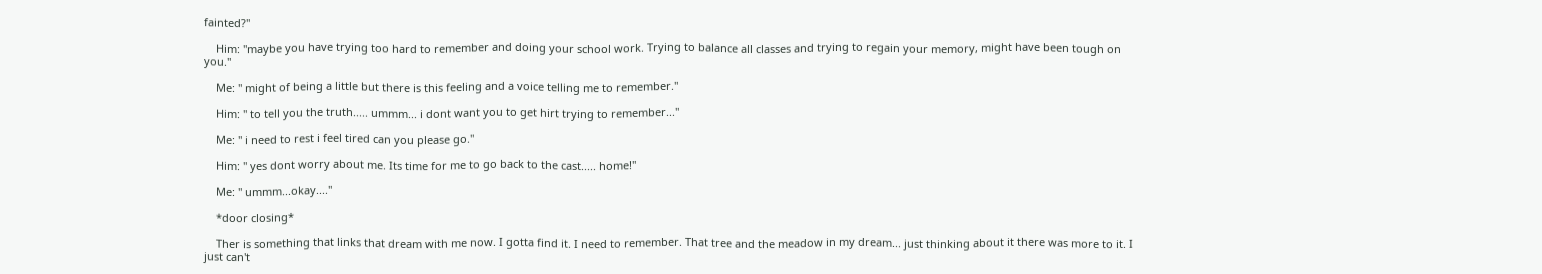fainted?"

    Him: "maybe you have trying too hard to remember and doing your school work. Trying to balance all classes and trying to regain your memory, might have been tough on you."

    Me: " might of being a little but there is this feeling and a voice telling me to remember."

    Him: " to tell you the truth..... ummm... i dont want you to get hirt trying to remember..."

    Me: " i need to rest i feel tired can you please go."

    Him: " yes dont worry about me. Its time for me to go back to the cast..... home!"

    Me: " ummm...okay...."

    *door closing*

    Ther is something that links that dream with me now. I gotta find it. I need to remember. That tree and the meadow in my dream... just thinking about it there was more to it. I just can't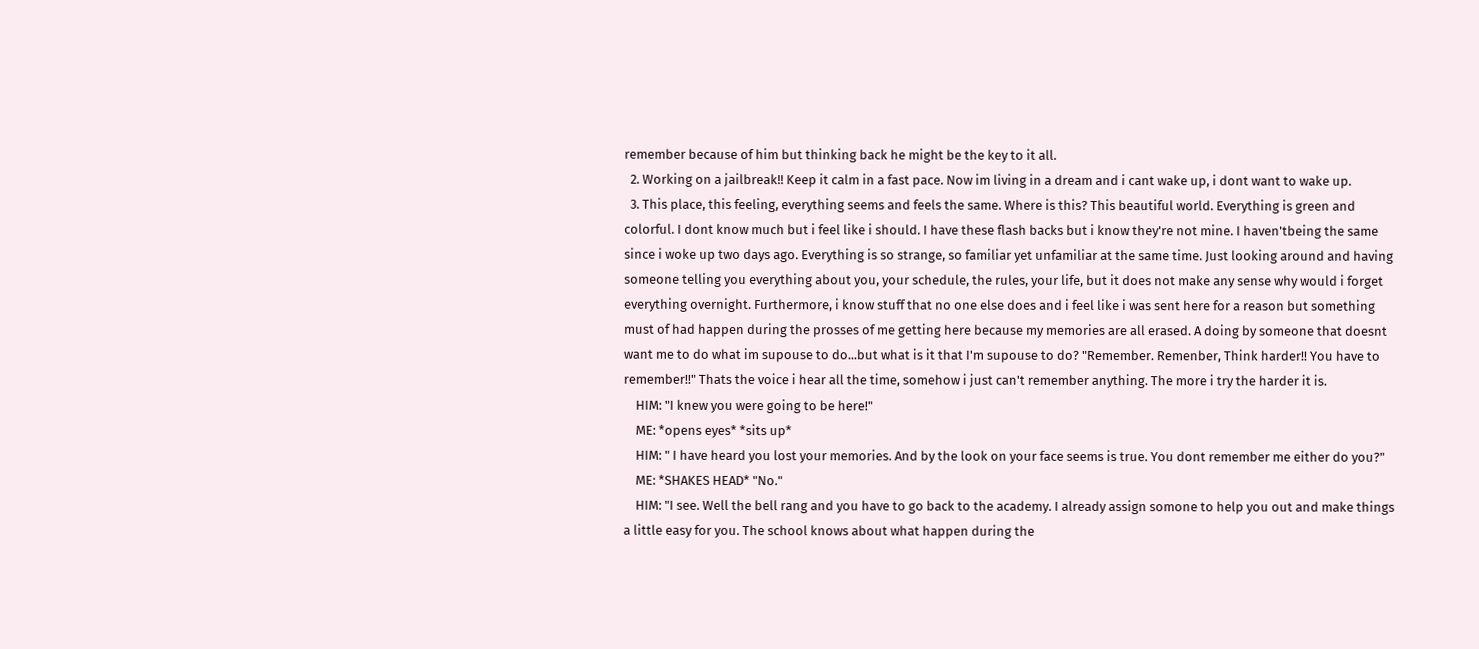remember because of him but thinking back he might be the key to it all.
  2. Working on a jailbreak!! Keep it calm in a fast pace. Now im living in a dream and i cant wake up, i dont want to wake up.
  3. This place, this feeling, everything seems and feels the same. Where is this? This beautiful world. Everything is green and colorful. I dont know much but i feel like i should. I have these flash backs but i know they're not mine. I haven'tbeing the same since i woke up two days ago. Everything is so strange, so familiar yet unfamiliar at the same time. Just looking around and having someone telling you everything about you, your schedule, the rules, your life, but it does not make any sense why would i forget everything overnight. Furthermore, i know stuff that no one else does and i feel like i was sent here for a reason but something must of had happen during the prosses of me getting here because my memories are all erased. A doing by someone that doesnt want me to do what im supouse to do...but what is it that I'm supouse to do? "Remember. Remenber, Think harder!! You have to remember!!" Thats the voice i hear all the time, somehow i just can't remember anything. The more i try the harder it is.
    HIM: "I knew you were going to be here!"
    ME: *opens eyes* *sits up*
    HIM: " I have heard you lost your memories. And by the look on your face seems is true. You dont remember me either do you?"
    ME: *SHAKES HEAD* "No."
    HIM: "I see. Well the bell rang and you have to go back to the academy. I already assign somone to help you out and make things a little easy for you. The school knows about what happen during the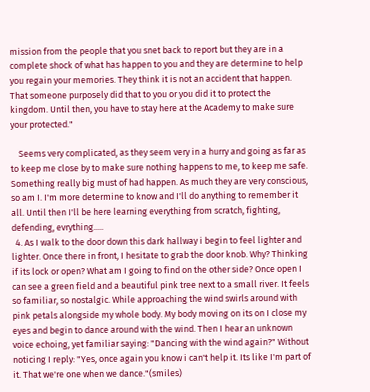mission from the people that you snet back to report but they are in a complete shock of what has happen to you and they are determine to help you regain your memories. They think it is not an accident that happen. That someone purposely did that to you or you did it to protect the kingdom. Until then, you have to stay here at the Academy to make sure your protected."

    Seems very complicated, as they seem very in a hurry and going as far as to keep me close by to make sure nothing happens to me, to keep me safe. Something really big must of had happen. As much they are very conscious, so am I. I'm more determine to know and I'll do anything to remember it all. Until then I'll be here learning everything from scratch, fighting, defending, evrything.....
  4. As I walk to the door down this dark hallway i begin to feel lighter and lighter. Once there in front, I hesitate to grab the door knob. Why? Thinking if its lock or open? What am I going to find on the other side? Once open I can see a green field and a beautiful pink tree next to a small river. It feels so familiar, so nostalgic. While approaching the wind swirls around with pink petals alongside my whole body. My body moving on its on I close my eyes and begin to dance around with the wind. Then I hear an unknown voice echoing, yet familiar saying: "Dancing with the wind again?" Without noticing I reply: "Yes, once again you know i can't help it. Its like I'm part of it. That we're one when we dance."(smiles)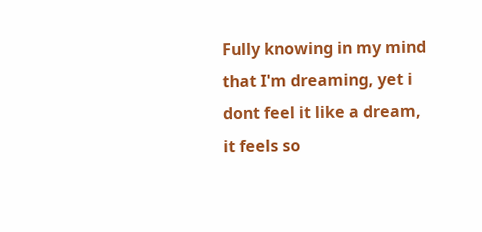Fully knowing in my mind that I'm dreaming, yet i dont feel it like a dream, it feels so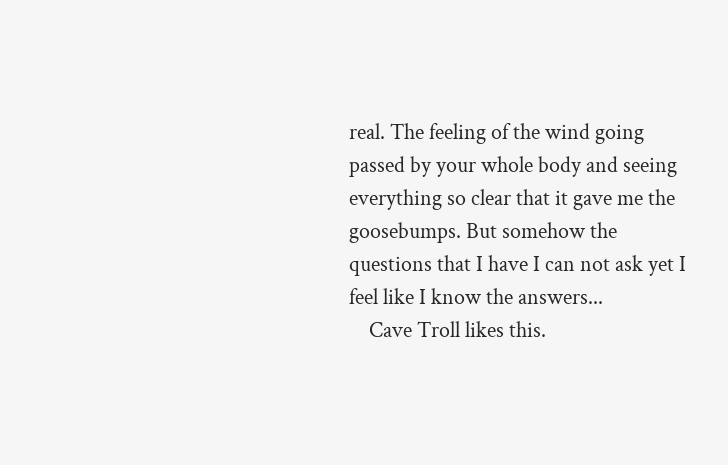real. The feeling of the wind going passed by your whole body and seeing everything so clear that it gave me the goosebumps. But somehow the questions that I have I can not ask yet I feel like I know the answers...
    Cave Troll likes this.